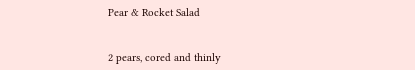Pear & Rocket Salad


2 pears, cored and thinly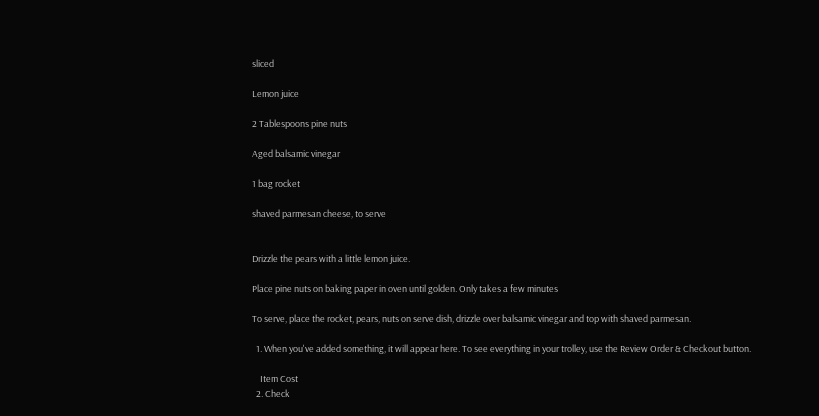sliced

Lemon juice

2 Tablespoons pine nuts

Aged balsamic vinegar

1 bag rocket

shaved parmesan cheese, to serve


Drizzle the pears with a little lemon juice.

Place pine nuts on baking paper in oven until golden. Only takes a few minutes

To serve, place the rocket, pears, nuts on serve dish, drizzle over balsamic vinegar and top with shaved parmesan.

  1. When you've added something, it will appear here. To see everything in your trolley, use the Review Order & Checkout button.

    Item Cost
  2. Check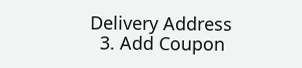Delivery Address
  3. Add Coupon